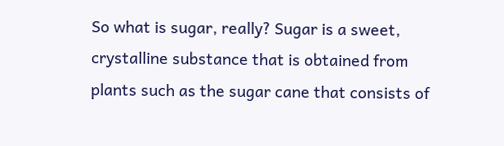So what is sugar, really? Sugar is a sweet, crystalline substance that is obtained from plants such as the sugar cane that consists of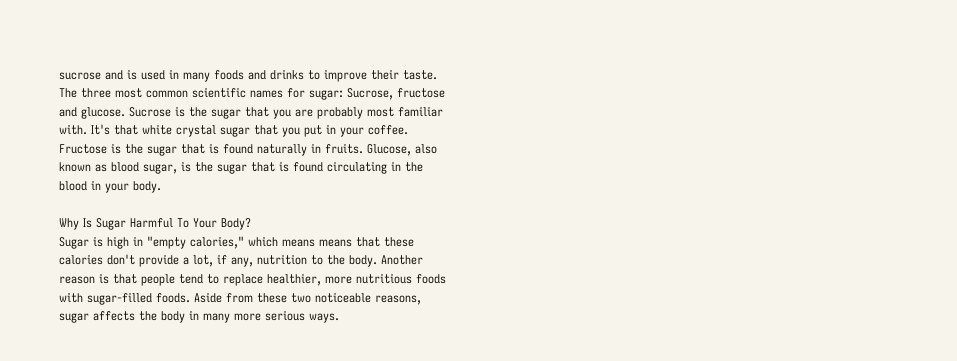sucrose and is used in many foods and drinks to improve their taste. The three most common scientific names for sugar: Sucrose, fructose and glucose. Sucrose is the sugar that you are probably most familiar with. It's that white crystal sugar that you put in your coffee. Fructose is the sugar that is found naturally in fruits. Glucose, also known as blood sugar, is the sugar that is found circulating in the blood in your body.

Why Is Sugar Harmful To Your Body?
Sugar is high in "empty calories," which means means that these calories don't provide a lot, if any, nutrition to the body. Another reason is that people tend to replace healthier, more nutritious foods with sugar-filled foods. Aside from these two noticeable reasons, sugar affects the body in many more serious ways.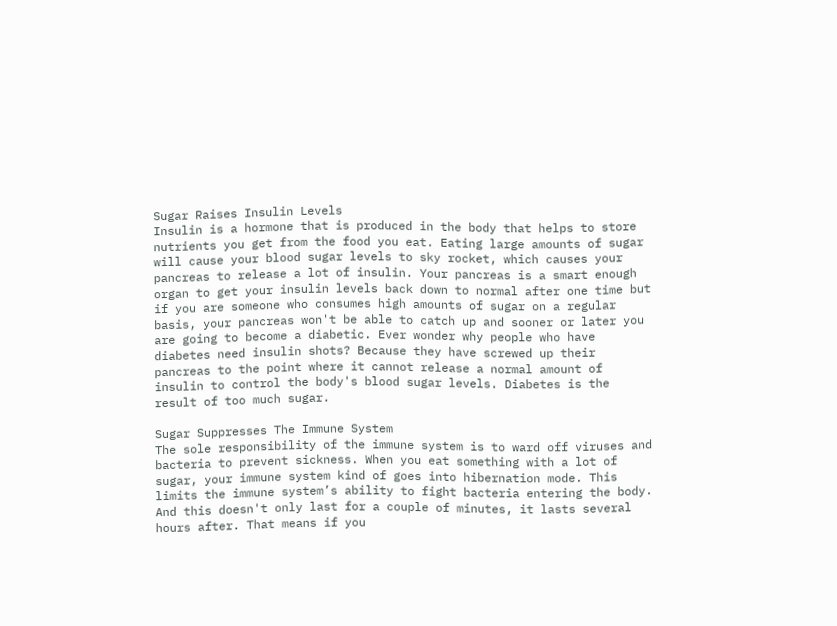Sugar Raises Insulin Levels
Insulin is a hormone that is produced in the body that helps to store nutrients you get from the food you eat. Eating large amounts of sugar will cause your blood sugar levels to sky rocket, which causes your pancreas to release a lot of insulin. Your pancreas is a smart enough organ to get your insulin levels back down to normal after one time but if you are someone who consumes high amounts of sugar on a regular basis, your pancreas won't be able to catch up and sooner or later you are going to become a diabetic. Ever wonder why people who have diabetes need insulin shots? Because they have screwed up their pancreas to the point where it cannot release a normal amount of insulin to control the body's blood sugar levels. Diabetes is the result of too much sugar.

Sugar Suppresses The Immune System
The sole responsibility of the immune system is to ward off viruses and bacteria to prevent sickness. When you eat something with a lot of sugar, your immune system kind of goes into hibernation mode. This limits the immune system’s ability to fight bacteria entering the body. And this doesn't only last for a couple of minutes, it lasts several hours after. That means if you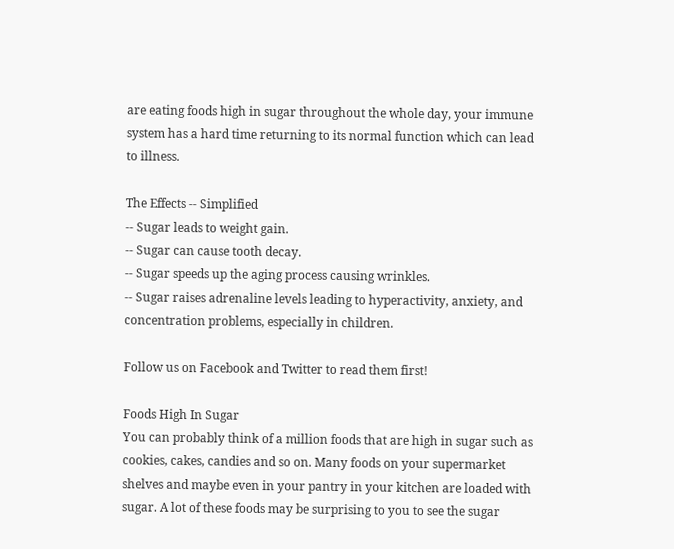are eating foods high in sugar throughout the whole day, your immune system has a hard time returning to its normal function which can lead to illness.

The Effects -- Simplified
-- Sugar leads to weight gain.
-- Sugar can cause tooth decay.
-- Sugar speeds up the aging process causing wrinkles.
-- Sugar raises adrenaline levels leading to hyperactivity, anxiety, and concentration problems, especially in children.

Follow us on Facebook and Twitter to read them first!

Foods High In Sugar
You can probably think of a million foods that are high in sugar such as cookies, cakes, candies and so on. Many foods on your supermarket shelves and maybe even in your pantry in your kitchen are loaded with sugar. A lot of these foods may be surprising to you to see the sugar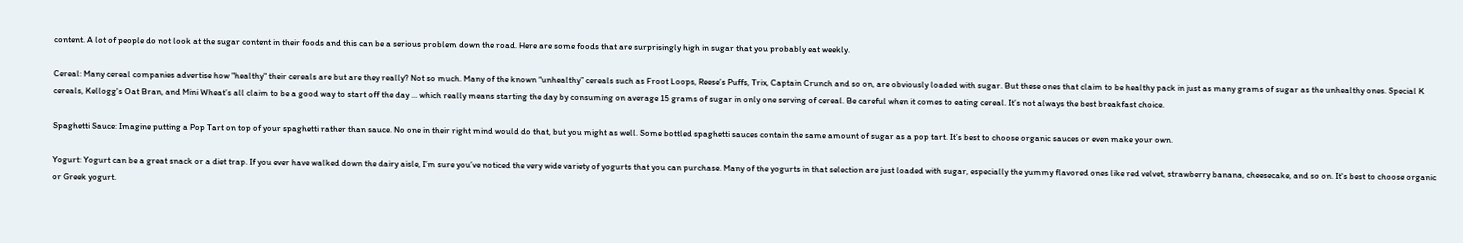content. A lot of people do not look at the sugar content in their foods and this can be a serious problem down the road. Here are some foods that are surprisingly high in sugar that you probably eat weekly.

Cereal: Many cereal companies advertise how "healthy" their cereals are but are they really? Not so much. Many of the known “unhealthy” cereals such as Froot Loops, Reese’s Puffs, Trix, Captain Crunch and so on, are obviously loaded with sugar. But these ones that claim to be healthy pack in just as many grams of sugar as the unhealthy ones. Special K cereals, Kellogg's Oat Bran, and Mini Wheat’s all claim to be a good way to start off the day ... which really means starting the day by consuming on average 15 grams of sugar in only one serving of cereal. Be careful when it comes to eating cereal. It’s not always the best breakfast choice.

Spaghetti Sauce: Imagine putting a Pop Tart on top of your spaghetti rather than sauce. No one in their right mind would do that, but you might as well. Some bottled spaghetti sauces contain the same amount of sugar as a pop tart. It’s best to choose organic sauces or even make your own.

Yogurt: Yogurt can be a great snack or a diet trap. If you ever have walked down the dairy aisle, I’m sure you’ve noticed the very wide variety of yogurts that you can purchase. Many of the yogurts in that selection are just loaded with sugar, especially the yummy flavored ones like red velvet, strawberry banana, cheesecake, and so on. It's best to choose organic or Greek yogurt.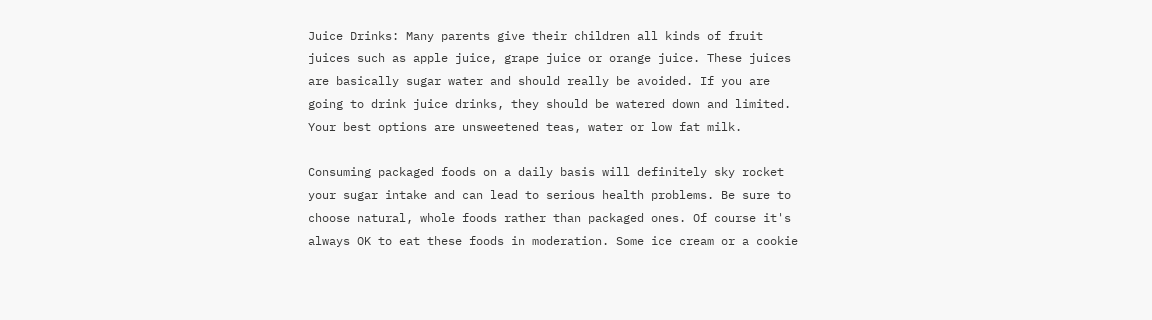Juice Drinks: Many parents give their children all kinds of fruit juices such as apple juice, grape juice or orange juice. These juices are basically sugar water and should really be avoided. If you are going to drink juice drinks, they should be watered down and limited. Your best options are unsweetened teas, water or low fat milk.

Consuming packaged foods on a daily basis will definitely sky rocket your sugar intake and can lead to serious health problems. Be sure to choose natural, whole foods rather than packaged ones. Of course it's always OK to eat these foods in moderation. Some ice cream or a cookie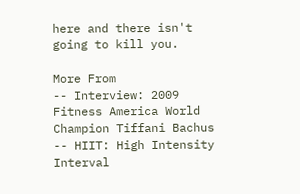here and there isn't going to kill you.

More From
-- Interview: 2009 Fitness America World Champion Tiffani Bachus
-- HIIT: High Intensity Interval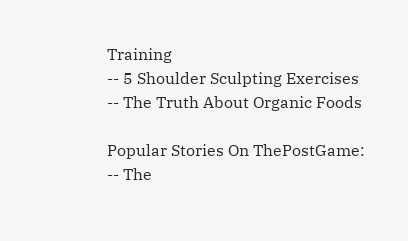Training
-- 5 Shoulder Sculpting Exercises
-- The Truth About Organic Foods

Popular Stories On ThePostGame:
-- The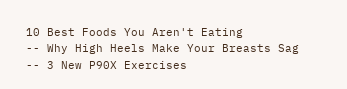10 Best Foods You Aren't Eating
-- Why High Heels Make Your Breasts Sag
-- 3 New P90X Exercises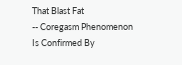That Blast Fat
-- Coregasm Phenomenon Is Confirmed By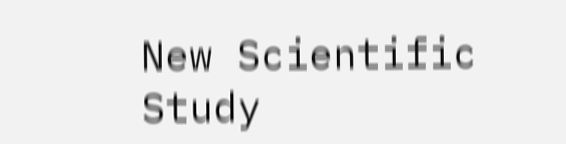New Scientific Study